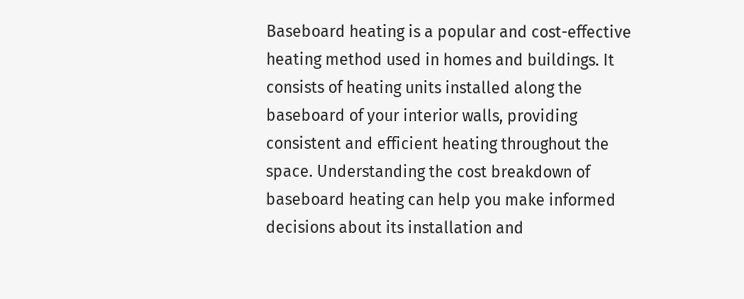Baseboard heating is a popular and cost-effective heating method used in homes and buildings. It consists of heating units installed along the baseboard of your interior walls, providing consistent and efficient heating throughout the space. Understanding the cost breakdown of baseboard heating can help you make informed decisions about its installation and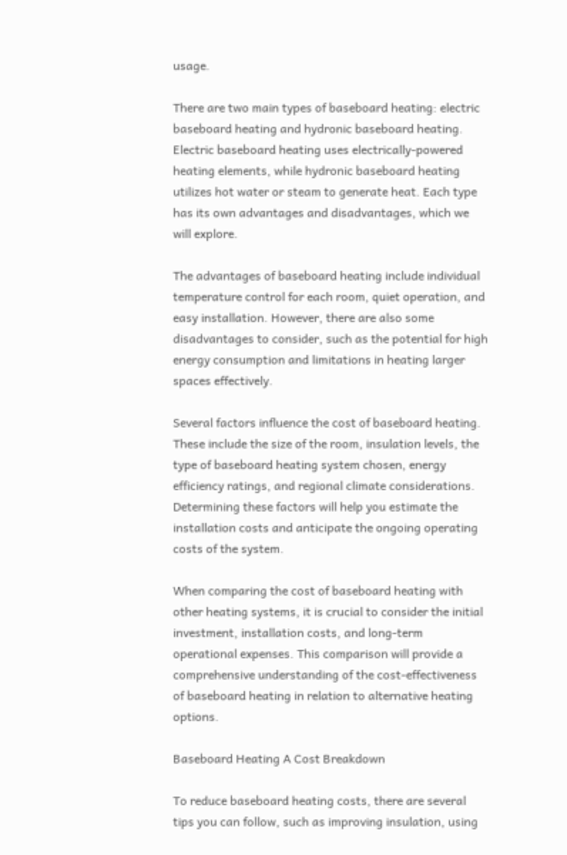usage.

There are two main types of baseboard heating: electric baseboard heating and hydronic baseboard heating. Electric baseboard heating uses electrically-powered heating elements, while hydronic baseboard heating utilizes hot water or steam to generate heat. Each type has its own advantages and disadvantages, which we will explore.

The advantages of baseboard heating include individual temperature control for each room, quiet operation, and easy installation. However, there are also some disadvantages to consider, such as the potential for high energy consumption and limitations in heating larger spaces effectively.

Several factors influence the cost of baseboard heating. These include the size of the room, insulation levels, the type of baseboard heating system chosen, energy efficiency ratings, and regional climate considerations. Determining these factors will help you estimate the installation costs and anticipate the ongoing operating costs of the system.

When comparing the cost of baseboard heating with other heating systems, it is crucial to consider the initial investment, installation costs, and long-term operational expenses. This comparison will provide a comprehensive understanding of the cost-effectiveness of baseboard heating in relation to alternative heating options.

Baseboard Heating A Cost Breakdown

To reduce baseboard heating costs, there are several tips you can follow, such as improving insulation, using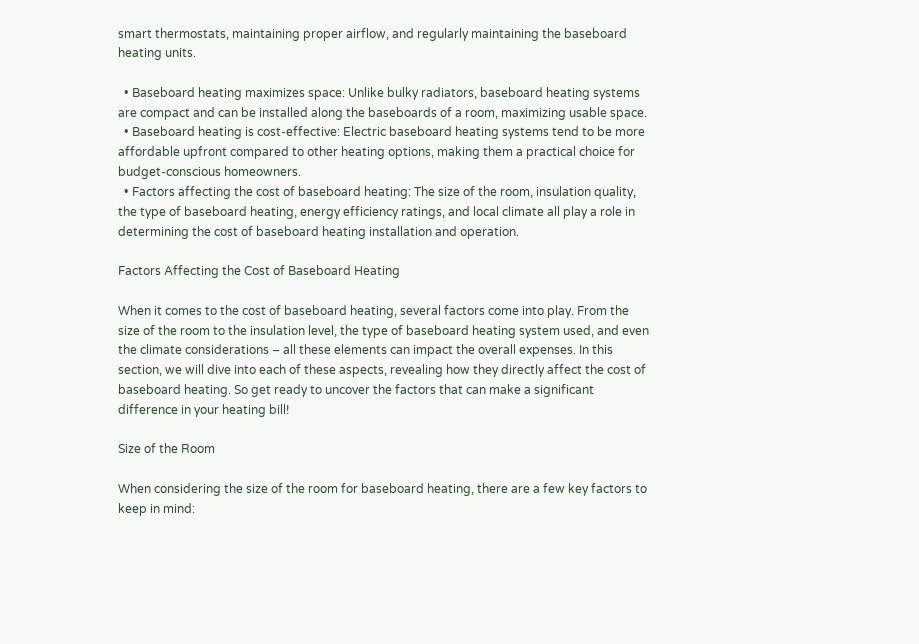smart thermostats, maintaining proper airflow, and regularly maintaining the baseboard heating units.

  • Baseboard heating maximizes space: Unlike bulky radiators, baseboard heating systems are compact and can be installed along the baseboards of a room, maximizing usable space.
  • Baseboard heating is cost-effective: Electric baseboard heating systems tend to be more affordable upfront compared to other heating options, making them a practical choice for budget-conscious homeowners.
  • Factors affecting the cost of baseboard heating: The size of the room, insulation quality, the type of baseboard heating, energy efficiency ratings, and local climate all play a role in determining the cost of baseboard heating installation and operation.

Factors Affecting the Cost of Baseboard Heating

When it comes to the cost of baseboard heating, several factors come into play. From the size of the room to the insulation level, the type of baseboard heating system used, and even the climate considerations – all these elements can impact the overall expenses. In this section, we will dive into each of these aspects, revealing how they directly affect the cost of baseboard heating. So get ready to uncover the factors that can make a significant difference in your heating bill!

Size of the Room

When considering the size of the room for baseboard heating, there are a few key factors to keep in mind: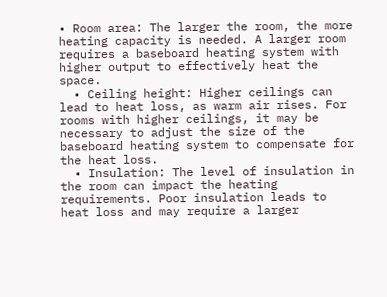• Room area: The larger the room, the more heating capacity is needed. A larger room requires a baseboard heating system with higher output to effectively heat the space.
  • Ceiling height: Higher ceilings can lead to heat loss, as warm air rises. For rooms with higher ceilings, it may be necessary to adjust the size of the baseboard heating system to compensate for the heat loss.
  • Insulation: The level of insulation in the room can impact the heating requirements. Poor insulation leads to heat loss and may require a larger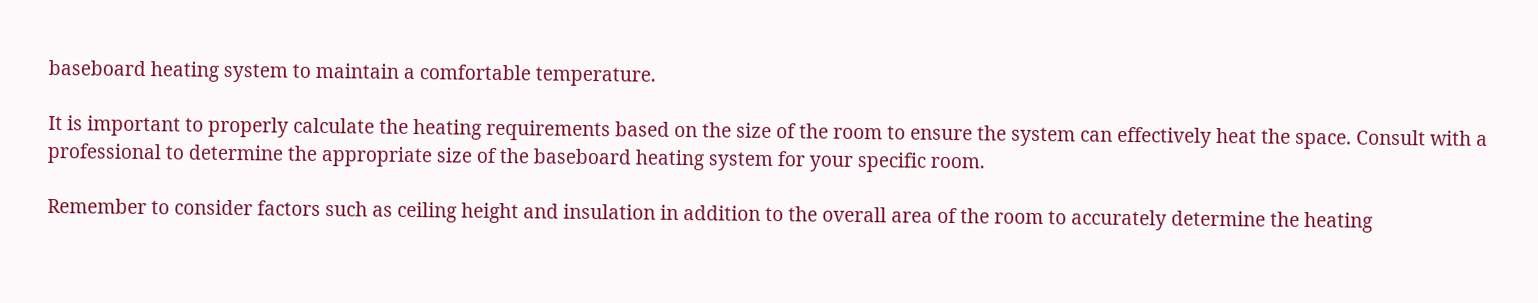baseboard heating system to maintain a comfortable temperature.

It is important to properly calculate the heating requirements based on the size of the room to ensure the system can effectively heat the space. Consult with a professional to determine the appropriate size of the baseboard heating system for your specific room.

Remember to consider factors such as ceiling height and insulation in addition to the overall area of the room to accurately determine the heating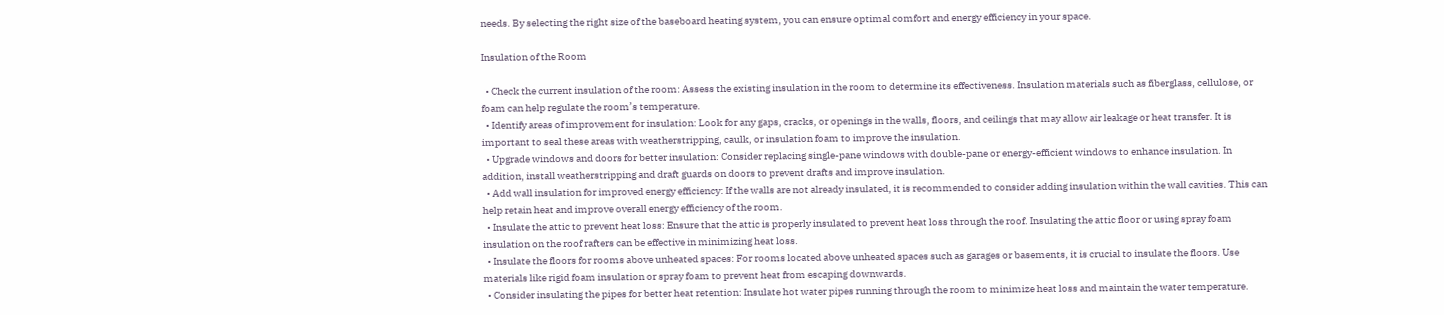needs. By selecting the right size of the baseboard heating system, you can ensure optimal comfort and energy efficiency in your space.

Insulation of the Room

  • Check the current insulation of the room: Assess the existing insulation in the room to determine its effectiveness. Insulation materials such as fiberglass, cellulose, or foam can help regulate the room’s temperature.
  • Identify areas of improvement for insulation: Look for any gaps, cracks, or openings in the walls, floors, and ceilings that may allow air leakage or heat transfer. It is important to seal these areas with weatherstripping, caulk, or insulation foam to improve the insulation.
  • Upgrade windows and doors for better insulation: Consider replacing single-pane windows with double-pane or energy-efficient windows to enhance insulation. In addition, install weatherstripping and draft guards on doors to prevent drafts and improve insulation.
  • Add wall insulation for improved energy efficiency: If the walls are not already insulated, it is recommended to consider adding insulation within the wall cavities. This can help retain heat and improve overall energy efficiency of the room.
  • Insulate the attic to prevent heat loss: Ensure that the attic is properly insulated to prevent heat loss through the roof. Insulating the attic floor or using spray foam insulation on the roof rafters can be effective in minimizing heat loss.
  • Insulate the floors for rooms above unheated spaces: For rooms located above unheated spaces such as garages or basements, it is crucial to insulate the floors. Use materials like rigid foam insulation or spray foam to prevent heat from escaping downwards.
  • Consider insulating the pipes for better heat retention: Insulate hot water pipes running through the room to minimize heat loss and maintain the water temperature.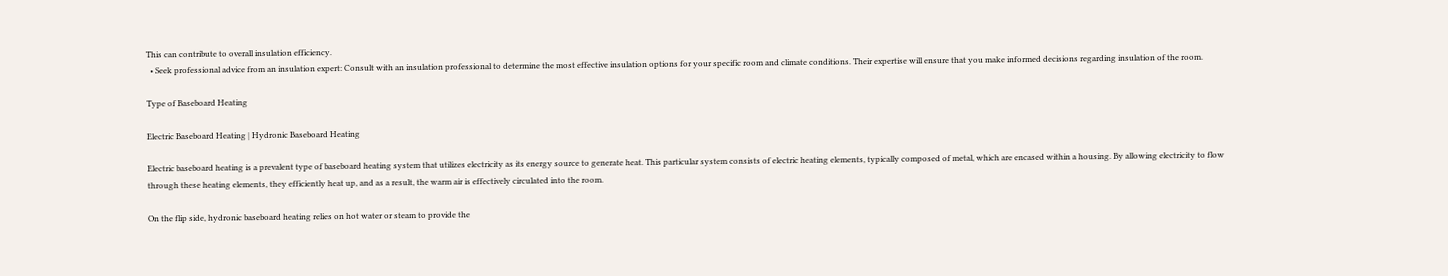This can contribute to overall insulation efficiency.
  • Seek professional advice from an insulation expert: Consult with an insulation professional to determine the most effective insulation options for your specific room and climate conditions. Their expertise will ensure that you make informed decisions regarding insulation of the room.

Type of Baseboard Heating

Electric Baseboard Heating | Hydronic Baseboard Heating

Electric baseboard heating is a prevalent type of baseboard heating system that utilizes electricity as its energy source to generate heat. This particular system consists of electric heating elements, typically composed of metal, which are encased within a housing. By allowing electricity to flow through these heating elements, they efficiently heat up, and as a result, the warm air is effectively circulated into the room.

On the flip side, hydronic baseboard heating relies on hot water or steam to provide the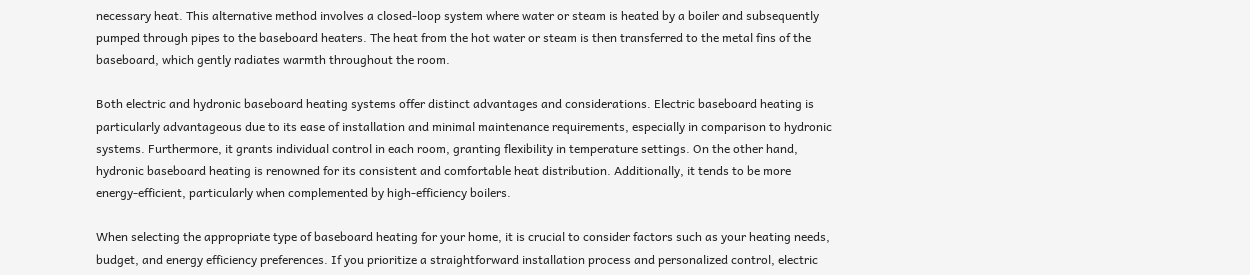necessary heat. This alternative method involves a closed-loop system where water or steam is heated by a boiler and subsequently pumped through pipes to the baseboard heaters. The heat from the hot water or steam is then transferred to the metal fins of the baseboard, which gently radiates warmth throughout the room.

Both electric and hydronic baseboard heating systems offer distinct advantages and considerations. Electric baseboard heating is particularly advantageous due to its ease of installation and minimal maintenance requirements, especially in comparison to hydronic systems. Furthermore, it grants individual control in each room, granting flexibility in temperature settings. On the other hand, hydronic baseboard heating is renowned for its consistent and comfortable heat distribution. Additionally, it tends to be more energy-efficient, particularly when complemented by high-efficiency boilers.

When selecting the appropriate type of baseboard heating for your home, it is crucial to consider factors such as your heating needs, budget, and energy efficiency preferences. If you prioritize a straightforward installation process and personalized control, electric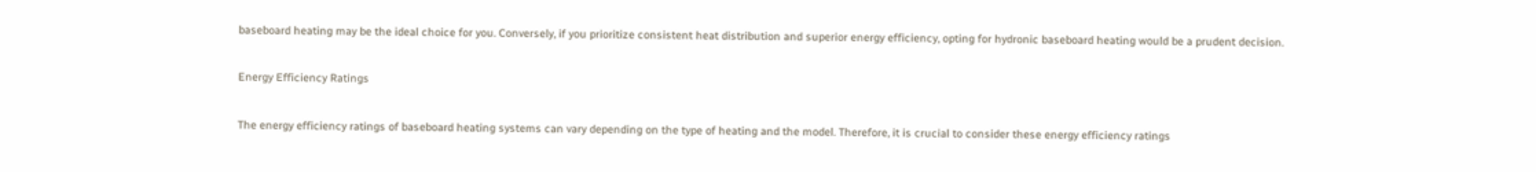baseboard heating may be the ideal choice for you. Conversely, if you prioritize consistent heat distribution and superior energy efficiency, opting for hydronic baseboard heating would be a prudent decision.

Energy Efficiency Ratings

The energy efficiency ratings of baseboard heating systems can vary depending on the type of heating and the model. Therefore, it is crucial to consider these energy efficiency ratings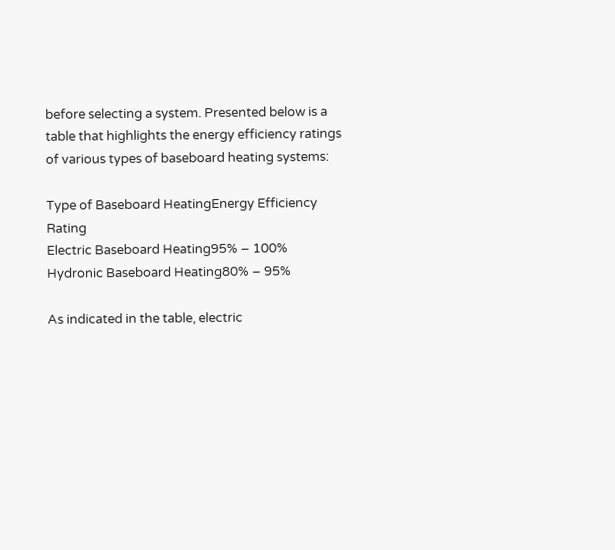before selecting a system. Presented below is a table that highlights the energy efficiency ratings of various types of baseboard heating systems:

Type of Baseboard HeatingEnergy Efficiency Rating
Electric Baseboard Heating95% – 100%
Hydronic Baseboard Heating80% – 95%

As indicated in the table, electric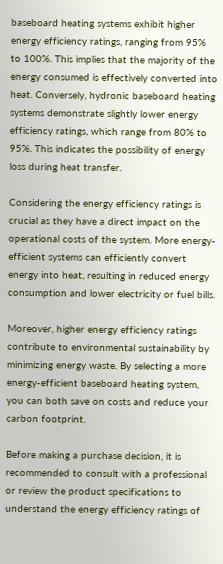baseboard heating systems exhibit higher energy efficiency ratings, ranging from 95% to 100%. This implies that the majority of the energy consumed is effectively converted into heat. Conversely, hydronic baseboard heating systems demonstrate slightly lower energy efficiency ratings, which range from 80% to 95%. This indicates the possibility of energy loss during heat transfer.

Considering the energy efficiency ratings is crucial as they have a direct impact on the operational costs of the system. More energy-efficient systems can efficiently convert energy into heat, resulting in reduced energy consumption and lower electricity or fuel bills.

Moreover, higher energy efficiency ratings contribute to environmental sustainability by minimizing energy waste. By selecting a more energy-efficient baseboard heating system, you can both save on costs and reduce your carbon footprint.

Before making a purchase decision, it is recommended to consult with a professional or review the product specifications to understand the energy efficiency ratings of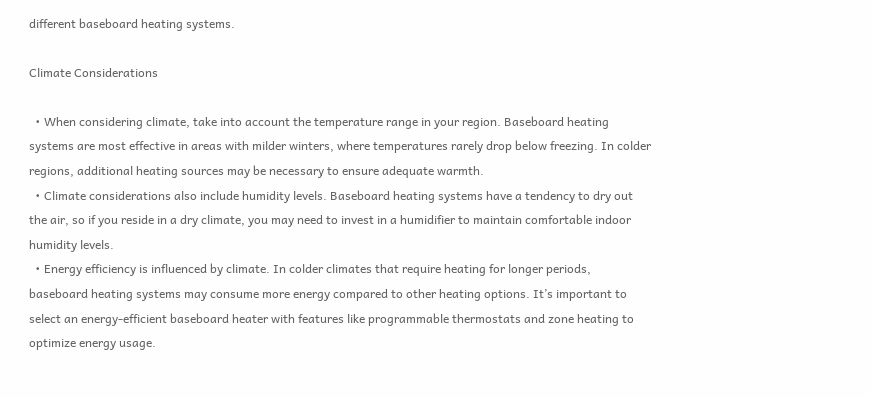different baseboard heating systems.

Climate Considerations

  • When considering climate, take into account the temperature range in your region. Baseboard heating systems are most effective in areas with milder winters, where temperatures rarely drop below freezing. In colder regions, additional heating sources may be necessary to ensure adequate warmth.
  • Climate considerations also include humidity levels. Baseboard heating systems have a tendency to dry out the air, so if you reside in a dry climate, you may need to invest in a humidifier to maintain comfortable indoor humidity levels.
  • Energy efficiency is influenced by climate. In colder climates that require heating for longer periods, baseboard heating systems may consume more energy compared to other heating options. It’s important to select an energy-efficient baseboard heater with features like programmable thermostats and zone heating to optimize energy usage.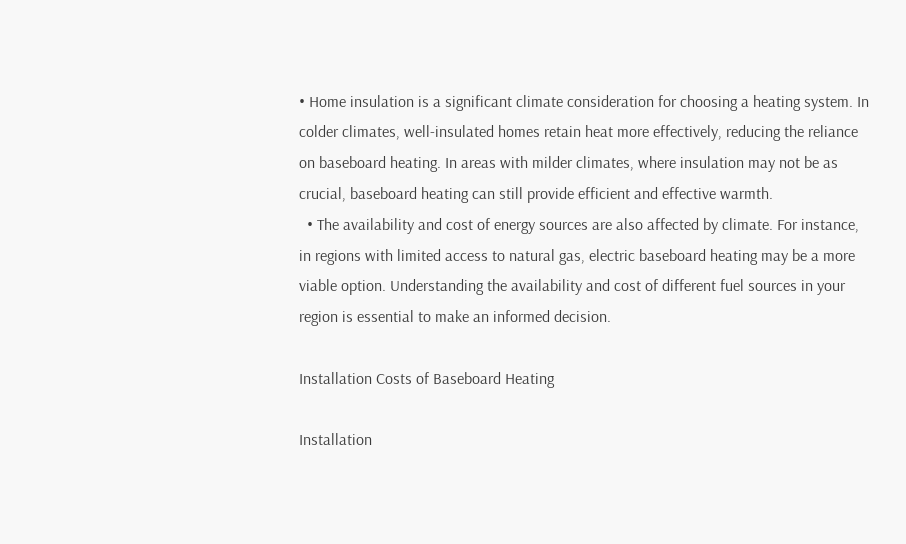• Home insulation is a significant climate consideration for choosing a heating system. In colder climates, well-insulated homes retain heat more effectively, reducing the reliance on baseboard heating. In areas with milder climates, where insulation may not be as crucial, baseboard heating can still provide efficient and effective warmth.
  • The availability and cost of energy sources are also affected by climate. For instance, in regions with limited access to natural gas, electric baseboard heating may be a more viable option. Understanding the availability and cost of different fuel sources in your region is essential to make an informed decision.

Installation Costs of Baseboard Heating

Installation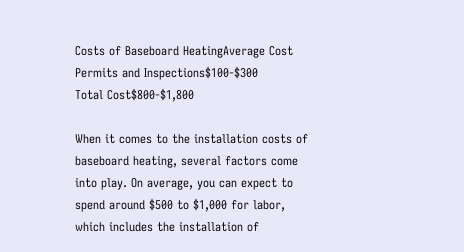Costs of Baseboard HeatingAverage Cost
Permits and Inspections$100-$300
Total Cost$800-$1,800

When it comes to the installation costs of baseboard heating, several factors come into play. On average, you can expect to spend around $500 to $1,000 for labor, which includes the installation of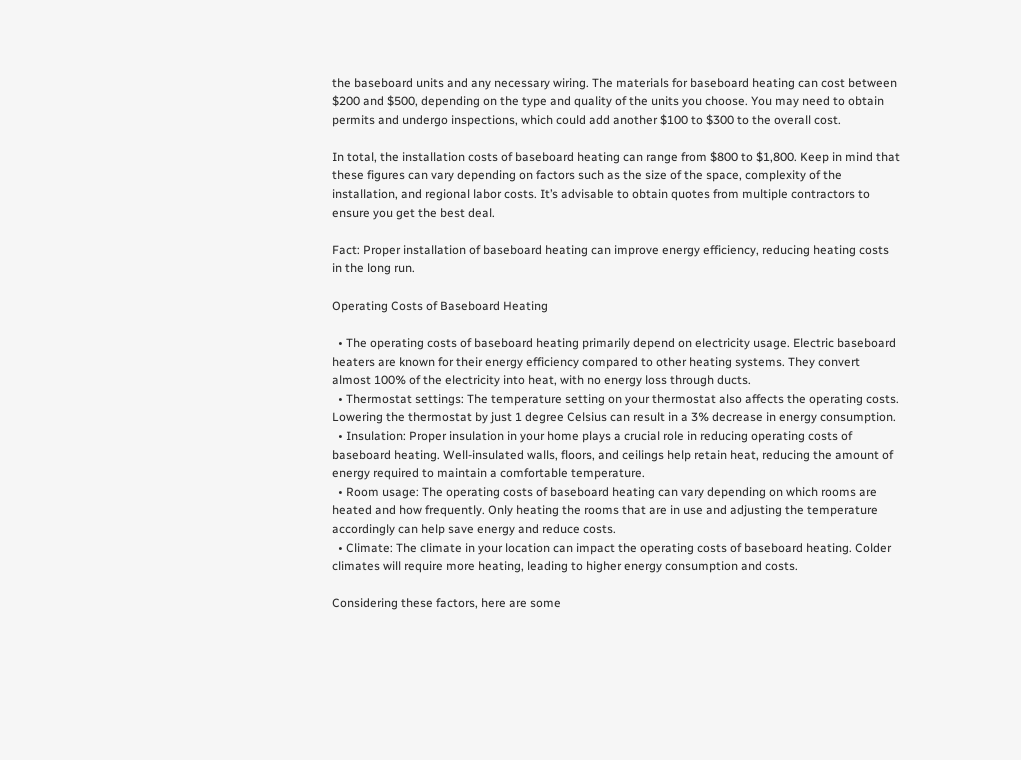the baseboard units and any necessary wiring. The materials for baseboard heating can cost between $200 and $500, depending on the type and quality of the units you choose. You may need to obtain permits and undergo inspections, which could add another $100 to $300 to the overall cost.

In total, the installation costs of baseboard heating can range from $800 to $1,800. Keep in mind that these figures can vary depending on factors such as the size of the space, complexity of the installation, and regional labor costs. It’s advisable to obtain quotes from multiple contractors to ensure you get the best deal.

Fact: Proper installation of baseboard heating can improve energy efficiency, reducing heating costs in the long run.

Operating Costs of Baseboard Heating

  • The operating costs of baseboard heating primarily depend on electricity usage. Electric baseboard heaters are known for their energy efficiency compared to other heating systems. They convert almost 100% of the electricity into heat, with no energy loss through ducts.
  • Thermostat settings: The temperature setting on your thermostat also affects the operating costs. Lowering the thermostat by just 1 degree Celsius can result in a 3% decrease in energy consumption.
  • Insulation: Proper insulation in your home plays a crucial role in reducing operating costs of baseboard heating. Well-insulated walls, floors, and ceilings help retain heat, reducing the amount of energy required to maintain a comfortable temperature.
  • Room usage: The operating costs of baseboard heating can vary depending on which rooms are heated and how frequently. Only heating the rooms that are in use and adjusting the temperature accordingly can help save energy and reduce costs.
  • Climate: The climate in your location can impact the operating costs of baseboard heating. Colder climates will require more heating, leading to higher energy consumption and costs.

Considering these factors, here are some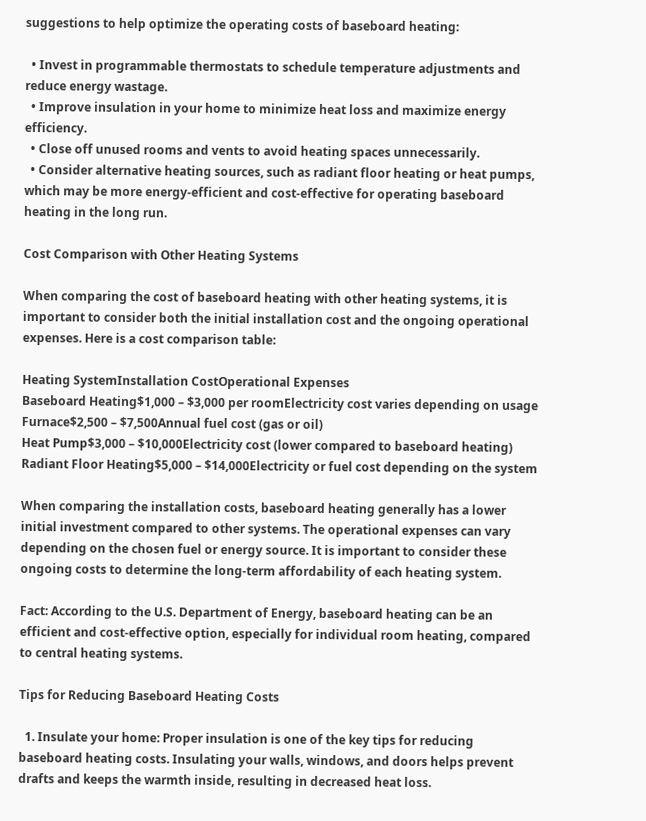suggestions to help optimize the operating costs of baseboard heating:

  • Invest in programmable thermostats to schedule temperature adjustments and reduce energy wastage.
  • Improve insulation in your home to minimize heat loss and maximize energy efficiency.
  • Close off unused rooms and vents to avoid heating spaces unnecessarily.
  • Consider alternative heating sources, such as radiant floor heating or heat pumps, which may be more energy-efficient and cost-effective for operating baseboard heating in the long run.

Cost Comparison with Other Heating Systems

When comparing the cost of baseboard heating with other heating systems, it is important to consider both the initial installation cost and the ongoing operational expenses. Here is a cost comparison table:

Heating SystemInstallation CostOperational Expenses
Baseboard Heating$1,000 – $3,000 per roomElectricity cost varies depending on usage
Furnace$2,500 – $7,500Annual fuel cost (gas or oil)
Heat Pump$3,000 – $10,000Electricity cost (lower compared to baseboard heating)
Radiant Floor Heating$5,000 – $14,000Electricity or fuel cost depending on the system

When comparing the installation costs, baseboard heating generally has a lower initial investment compared to other systems. The operational expenses can vary depending on the chosen fuel or energy source. It is important to consider these ongoing costs to determine the long-term affordability of each heating system.

Fact: According to the U.S. Department of Energy, baseboard heating can be an efficient and cost-effective option, especially for individual room heating, compared to central heating systems.

Tips for Reducing Baseboard Heating Costs

  1. Insulate your home: Proper insulation is one of the key tips for reducing baseboard heating costs. Insulating your walls, windows, and doors helps prevent drafts and keeps the warmth inside, resulting in decreased heat loss.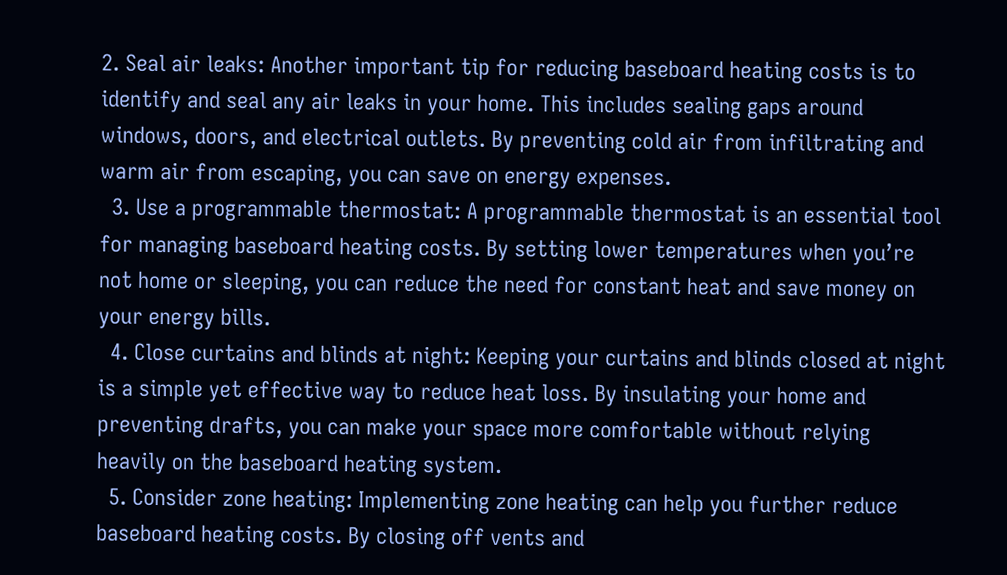2. Seal air leaks: Another important tip for reducing baseboard heating costs is to identify and seal any air leaks in your home. This includes sealing gaps around windows, doors, and electrical outlets. By preventing cold air from infiltrating and warm air from escaping, you can save on energy expenses.
  3. Use a programmable thermostat: A programmable thermostat is an essential tool for managing baseboard heating costs. By setting lower temperatures when you’re not home or sleeping, you can reduce the need for constant heat and save money on your energy bills.
  4. Close curtains and blinds at night: Keeping your curtains and blinds closed at night is a simple yet effective way to reduce heat loss. By insulating your home and preventing drafts, you can make your space more comfortable without relying heavily on the baseboard heating system.
  5. Consider zone heating: Implementing zone heating can help you further reduce baseboard heating costs. By closing off vents and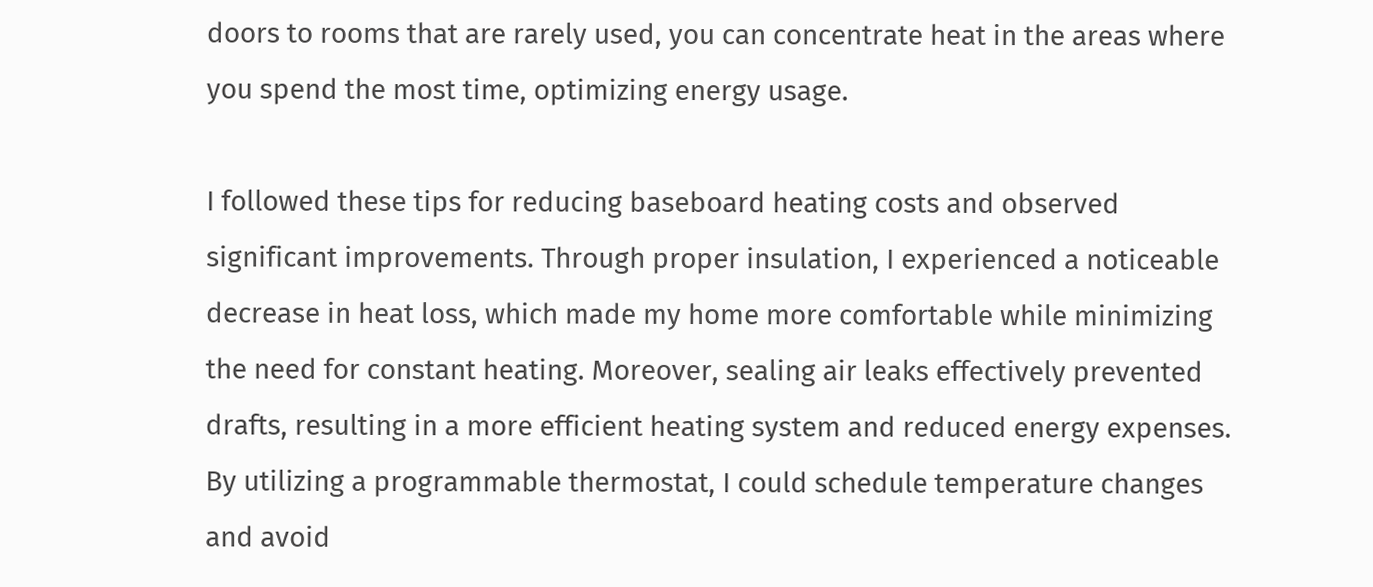doors to rooms that are rarely used, you can concentrate heat in the areas where you spend the most time, optimizing energy usage.

I followed these tips for reducing baseboard heating costs and observed significant improvements. Through proper insulation, I experienced a noticeable decrease in heat loss, which made my home more comfortable while minimizing the need for constant heating. Moreover, sealing air leaks effectively prevented drafts, resulting in a more efficient heating system and reduced energy expenses. By utilizing a programmable thermostat, I could schedule temperature changes and avoid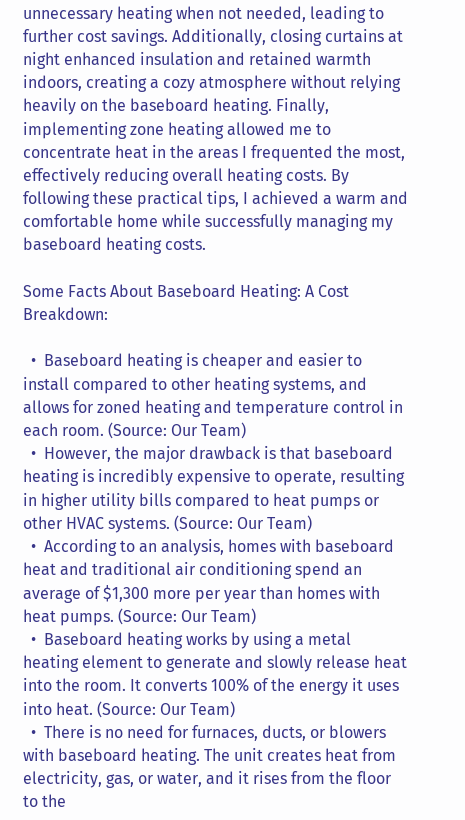unnecessary heating when not needed, leading to further cost savings. Additionally, closing curtains at night enhanced insulation and retained warmth indoors, creating a cozy atmosphere without relying heavily on the baseboard heating. Finally, implementing zone heating allowed me to concentrate heat in the areas I frequented the most, effectively reducing overall heating costs. By following these practical tips, I achieved a warm and comfortable home while successfully managing my baseboard heating costs.

Some Facts About Baseboard Heating: A Cost Breakdown:

  •  Baseboard heating is cheaper and easier to install compared to other heating systems, and allows for zoned heating and temperature control in each room. (Source: Our Team)
  •  However, the major drawback is that baseboard heating is incredibly expensive to operate, resulting in higher utility bills compared to heat pumps or other HVAC systems. (Source: Our Team)
  •  According to an analysis, homes with baseboard heat and traditional air conditioning spend an average of $1,300 more per year than homes with heat pumps. (Source: Our Team)
  •  Baseboard heating works by using a metal heating element to generate and slowly release heat into the room. It converts 100% of the energy it uses into heat. (Source: Our Team)
  •  There is no need for furnaces, ducts, or blowers with baseboard heating. The unit creates heat from electricity, gas, or water, and it rises from the floor to the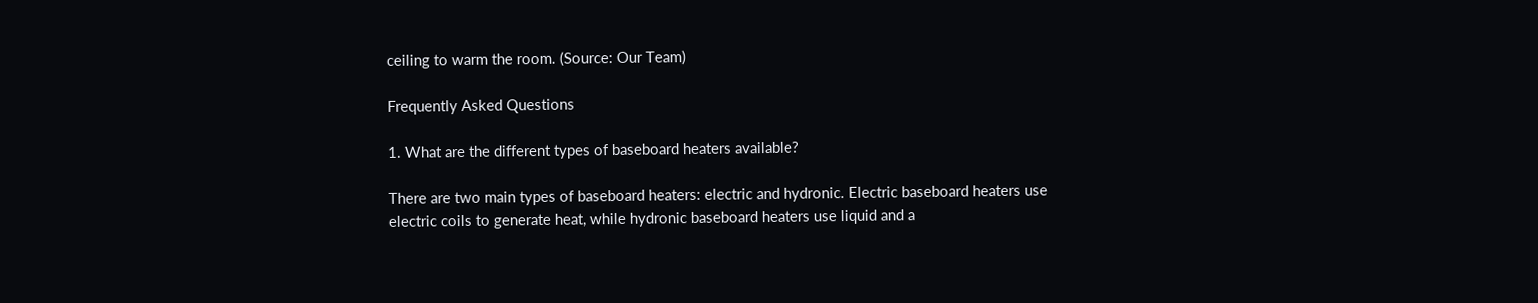ceiling to warm the room. (Source: Our Team)

Frequently Asked Questions

1. What are the different types of baseboard heaters available?

There are two main types of baseboard heaters: electric and hydronic. Electric baseboard heaters use electric coils to generate heat, while hydronic baseboard heaters use liquid and a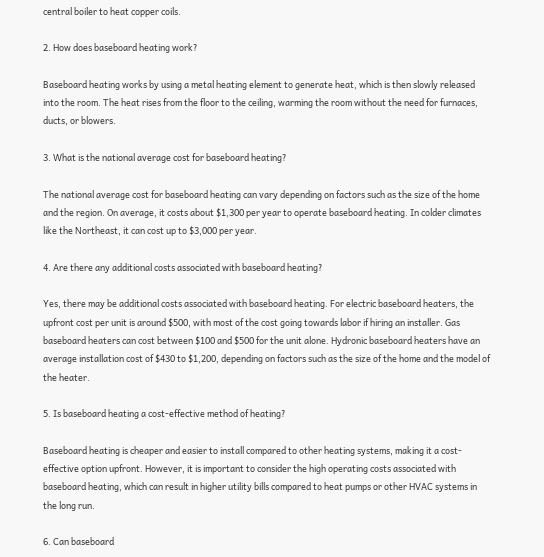central boiler to heat copper coils.

2. How does baseboard heating work?

Baseboard heating works by using a metal heating element to generate heat, which is then slowly released into the room. The heat rises from the floor to the ceiling, warming the room without the need for furnaces, ducts, or blowers.

3. What is the national average cost for baseboard heating?

The national average cost for baseboard heating can vary depending on factors such as the size of the home and the region. On average, it costs about $1,300 per year to operate baseboard heating. In colder climates like the Northeast, it can cost up to $3,000 per year.

4. Are there any additional costs associated with baseboard heating?

Yes, there may be additional costs associated with baseboard heating. For electric baseboard heaters, the upfront cost per unit is around $500, with most of the cost going towards labor if hiring an installer. Gas baseboard heaters can cost between $100 and $500 for the unit alone. Hydronic baseboard heaters have an average installation cost of $430 to $1,200, depending on factors such as the size of the home and the model of the heater.

5. Is baseboard heating a cost-effective method of heating?

Baseboard heating is cheaper and easier to install compared to other heating systems, making it a cost-effective option upfront. However, it is important to consider the high operating costs associated with baseboard heating, which can result in higher utility bills compared to heat pumps or other HVAC systems in the long run.

6. Can baseboard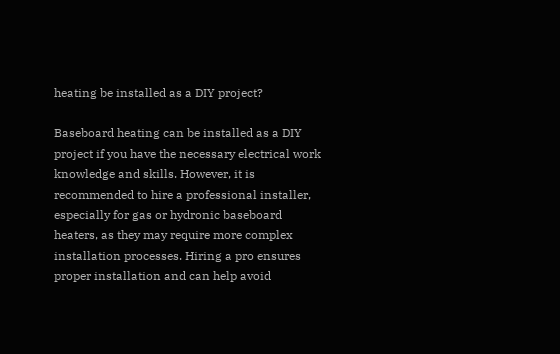heating be installed as a DIY project?

Baseboard heating can be installed as a DIY project if you have the necessary electrical work knowledge and skills. However, it is recommended to hire a professional installer, especially for gas or hydronic baseboard heaters, as they may require more complex installation processes. Hiring a pro ensures proper installation and can help avoid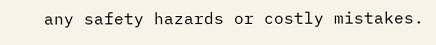any safety hazards or costly mistakes.